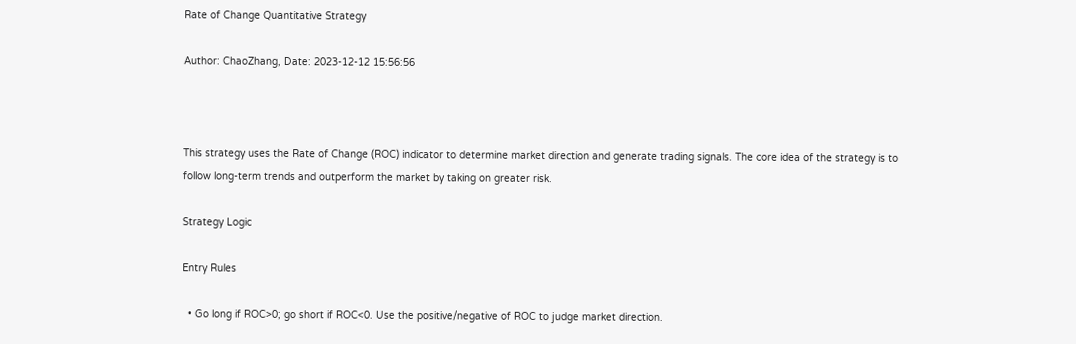Rate of Change Quantitative Strategy

Author: ChaoZhang, Date: 2023-12-12 15:56:56



This strategy uses the Rate of Change (ROC) indicator to determine market direction and generate trading signals. The core idea of the strategy is to follow long-term trends and outperform the market by taking on greater risk.

Strategy Logic

Entry Rules

  • Go long if ROC>0; go short if ROC<0. Use the positive/negative of ROC to judge market direction.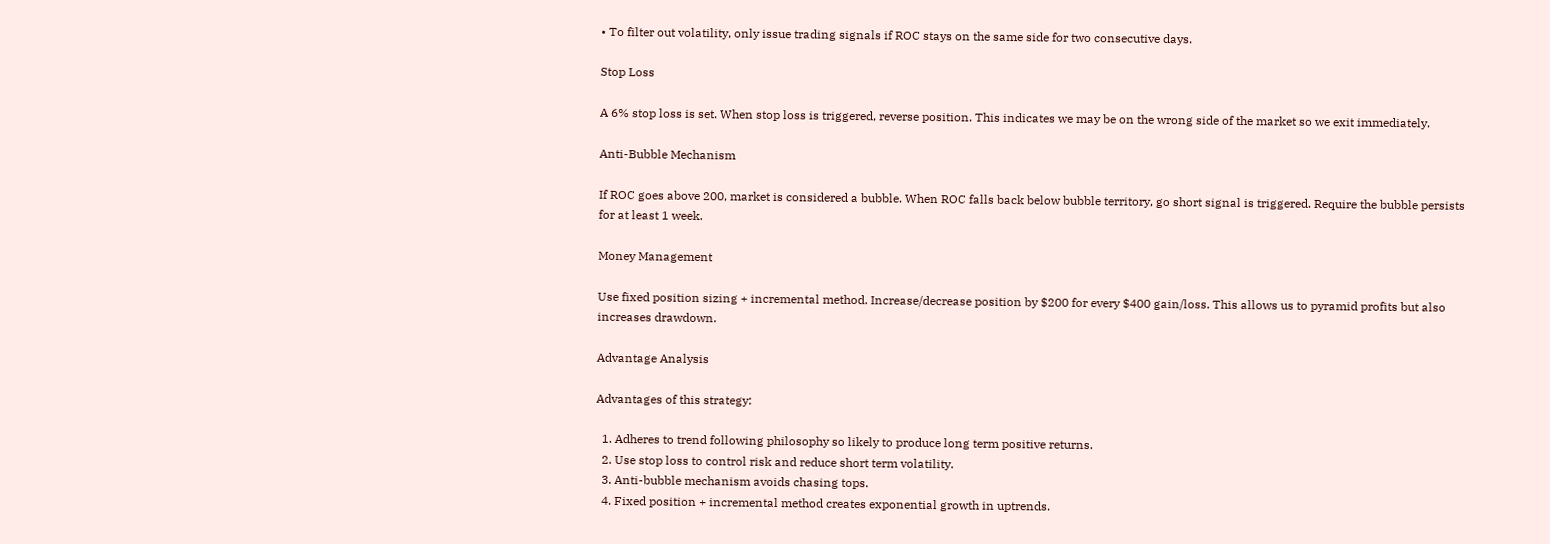• To filter out volatility, only issue trading signals if ROC stays on the same side for two consecutive days.

Stop Loss

A 6% stop loss is set. When stop loss is triggered, reverse position. This indicates we may be on the wrong side of the market so we exit immediately.

Anti-Bubble Mechanism

If ROC goes above 200, market is considered a bubble. When ROC falls back below bubble territory, go short signal is triggered. Require the bubble persists for at least 1 week.

Money Management

Use fixed position sizing + incremental method. Increase/decrease position by $200 for every $400 gain/loss. This allows us to pyramid profits but also increases drawdown.

Advantage Analysis

Advantages of this strategy:

  1. Adheres to trend following philosophy so likely to produce long term positive returns.
  2. Use stop loss to control risk and reduce short term volatility.
  3. Anti-bubble mechanism avoids chasing tops.
  4. Fixed position + incremental method creates exponential growth in uptrends.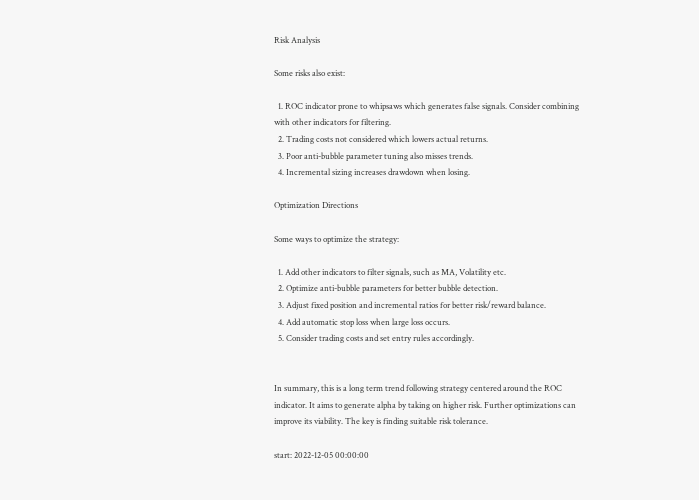Risk Analysis

Some risks also exist:

  1. ROC indicator prone to whipsaws which generates false signals. Consider combining with other indicators for filtering.
  2. Trading costs not considered which lowers actual returns.
  3. Poor anti-bubble parameter tuning also misses trends.
  4. Incremental sizing increases drawdown when losing.

Optimization Directions

Some ways to optimize the strategy:

  1. Add other indicators to filter signals, such as MA, Volatility etc.
  2. Optimize anti-bubble parameters for better bubble detection.
  3. Adjust fixed position and incremental ratios for better risk/reward balance.
  4. Add automatic stop loss when large loss occurs.
  5. Consider trading costs and set entry rules accordingly.


In summary, this is a long term trend following strategy centered around the ROC indicator. It aims to generate alpha by taking on higher risk. Further optimizations can improve its viability. The key is finding suitable risk tolerance.

start: 2022-12-05 00:00:00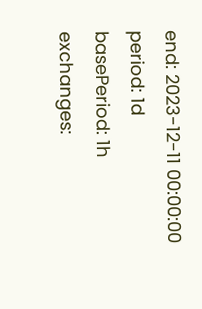end: 2023-12-11 00:00:00
period: 1d
basePeriod: 1h
exchanges: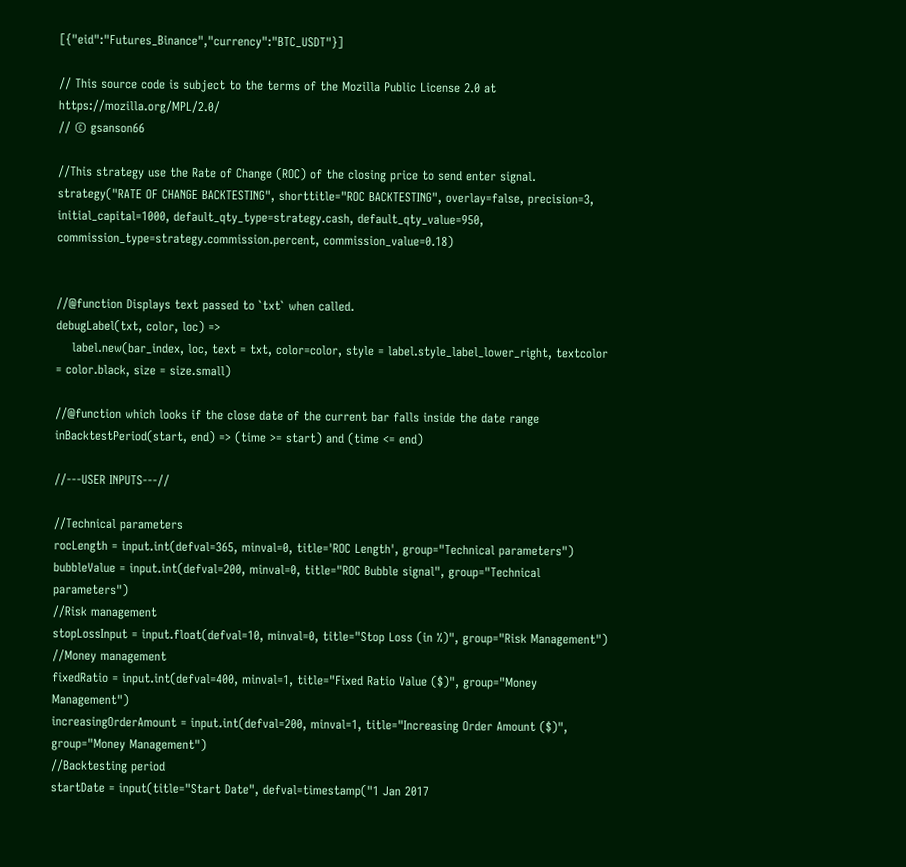[{"eid":"Futures_Binance","currency":"BTC_USDT"}]

// This source code is subject to the terms of the Mozilla Public License 2.0 at https://mozilla.org/MPL/2.0/
// © gsanson66

//This strategy use the Rate of Change (ROC) of the closing price to send enter signal.
strategy("RATE OF CHANGE BACKTESTING", shorttitle="ROC BACKTESTING", overlay=false, precision=3, initial_capital=1000, default_qty_type=strategy.cash, default_qty_value=950, commission_type=strategy.commission.percent, commission_value=0.18)


//@function Displays text passed to `txt` when called.
debugLabel(txt, color, loc) =>
    label.new(bar_index, loc, text = txt, color=color, style = label.style_label_lower_right, textcolor = color.black, size = size.small)

//@function which looks if the close date of the current bar falls inside the date range
inBacktestPeriod(start, end) => (time >= start) and (time <= end)

//---USER INPUTS---//

//Technical parameters
rocLength = input.int(defval=365, minval=0, title='ROC Length', group="Technical parameters")
bubbleValue = input.int(defval=200, minval=0, title="ROC Bubble signal", group="Technical parameters")
//Risk management
stopLossInput = input.float(defval=10, minval=0, title="Stop Loss (in %)", group="Risk Management")
//Money management
fixedRatio = input.int(defval=400, minval=1, title="Fixed Ratio Value ($)", group="Money Management")
increasingOrderAmount = input.int(defval=200, minval=1, title="Increasing Order Amount ($)", group="Money Management")
//Backtesting period
startDate = input(title="Start Date", defval=timestamp("1 Jan 2017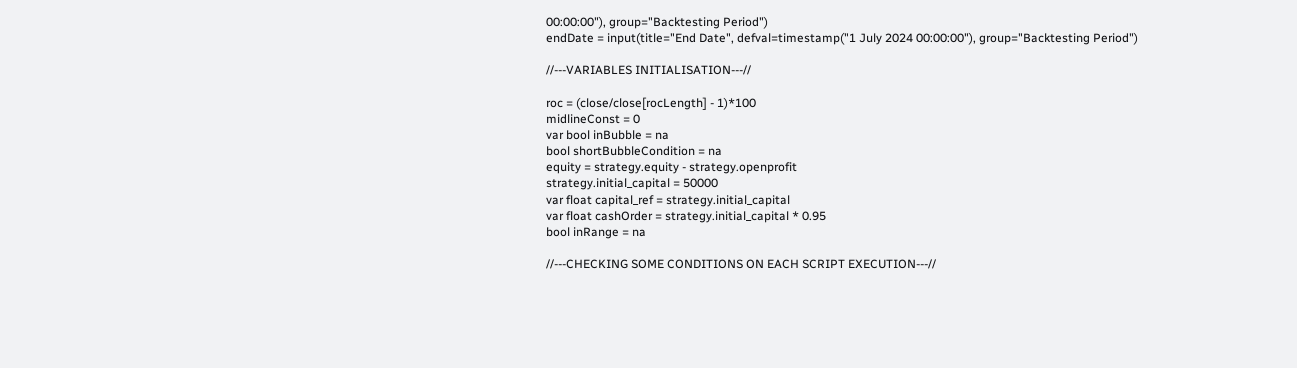00:00:00"), group="Backtesting Period")
endDate = input(title="End Date", defval=timestamp("1 July 2024 00:00:00"), group="Backtesting Period")

//---VARIABLES INITIALISATION---//

roc = (close/close[rocLength] - 1)*100
midlineConst = 0
var bool inBubble = na
bool shortBubbleCondition = na
equity = strategy.equity - strategy.openprofit
strategy.initial_capital = 50000
var float capital_ref = strategy.initial_capital
var float cashOrder = strategy.initial_capital * 0.95
bool inRange = na

//---CHECKING SOME CONDITIONS ON EACH SCRIPT EXECUTION---//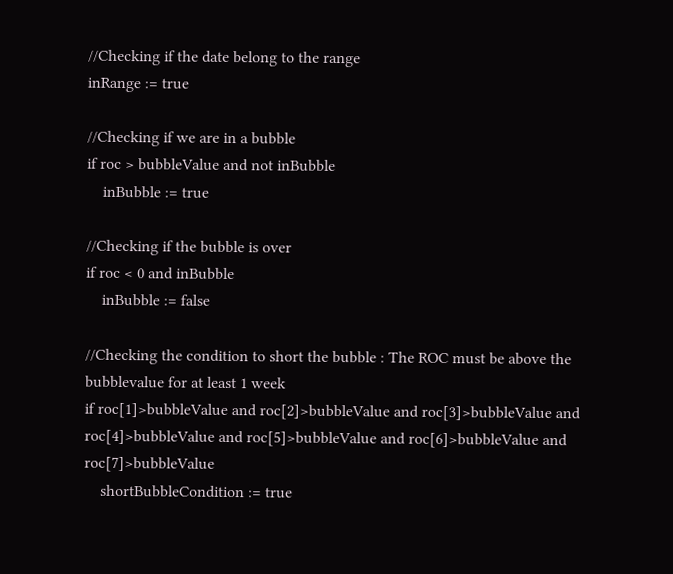//Checking if the date belong to the range
inRange := true

//Checking if we are in a bubble
if roc > bubbleValue and not inBubble
    inBubble := true

//Checking if the bubble is over
if roc < 0 and inBubble
    inBubble := false

//Checking the condition to short the bubble : The ROC must be above the bubblevalue for at least 1 week
if roc[1]>bubbleValue and roc[2]>bubbleValue and roc[3]>bubbleValue and roc[4]>bubbleValue and roc[5]>bubbleValue and roc[6]>bubbleValue and roc[7]>bubbleValue
    shortBubbleCondition := true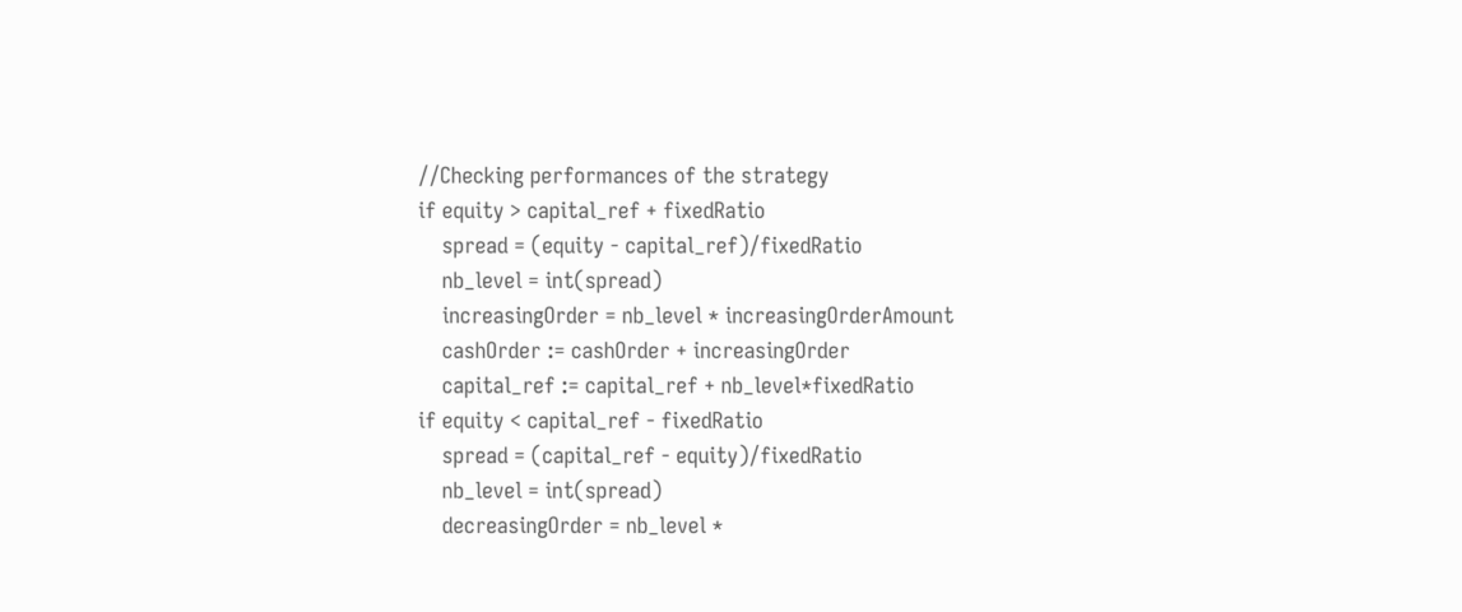//Checking performances of the strategy
if equity > capital_ref + fixedRatio
    spread = (equity - capital_ref)/fixedRatio
    nb_level = int(spread)
    increasingOrder = nb_level * increasingOrderAmount
    cashOrder := cashOrder + increasingOrder
    capital_ref := capital_ref + nb_level*fixedRatio
if equity < capital_ref - fixedRatio
    spread = (capital_ref - equity)/fixedRatio
    nb_level = int(spread)
    decreasingOrder = nb_level *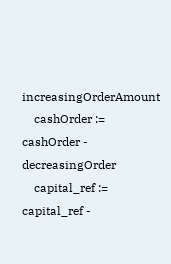increasingOrderAmount
    cashOrder := cashOrder - decreasingOrder
    capital_ref := capital_ref -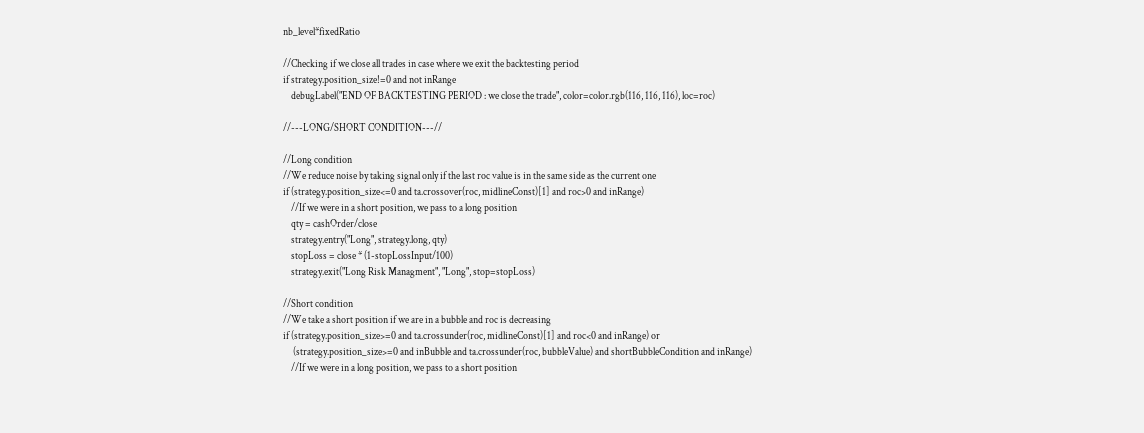nb_level*fixedRatio

//Checking if we close all trades in case where we exit the backtesting period
if strategy.position_size!=0 and not inRange
    debugLabel("END OF BACKTESTING PERIOD : we close the trade", color=color.rgb(116, 116, 116), loc=roc)

//---LONG/SHORT CONDITION---//

//Long condition
//We reduce noise by taking signal only if the last roc value is in the same side as the current one
if (strategy.position_size<=0 and ta.crossover(roc, midlineConst)[1] and roc>0 and inRange)
    //If we were in a short position, we pass to a long position
    qty = cashOrder/close
    strategy.entry("Long", strategy.long, qty)
    stopLoss = close * (1-stopLossInput/100)
    strategy.exit("Long Risk Managment", "Long", stop=stopLoss)

//Short condition
//We take a short position if we are in a bubble and roc is decreasing
if (strategy.position_size>=0 and ta.crossunder(roc, midlineConst)[1] and roc<0 and inRange) or
     (strategy.position_size>=0 and inBubble and ta.crossunder(roc, bubbleValue) and shortBubbleCondition and inRange)
    //If we were in a long position, we pass to a short position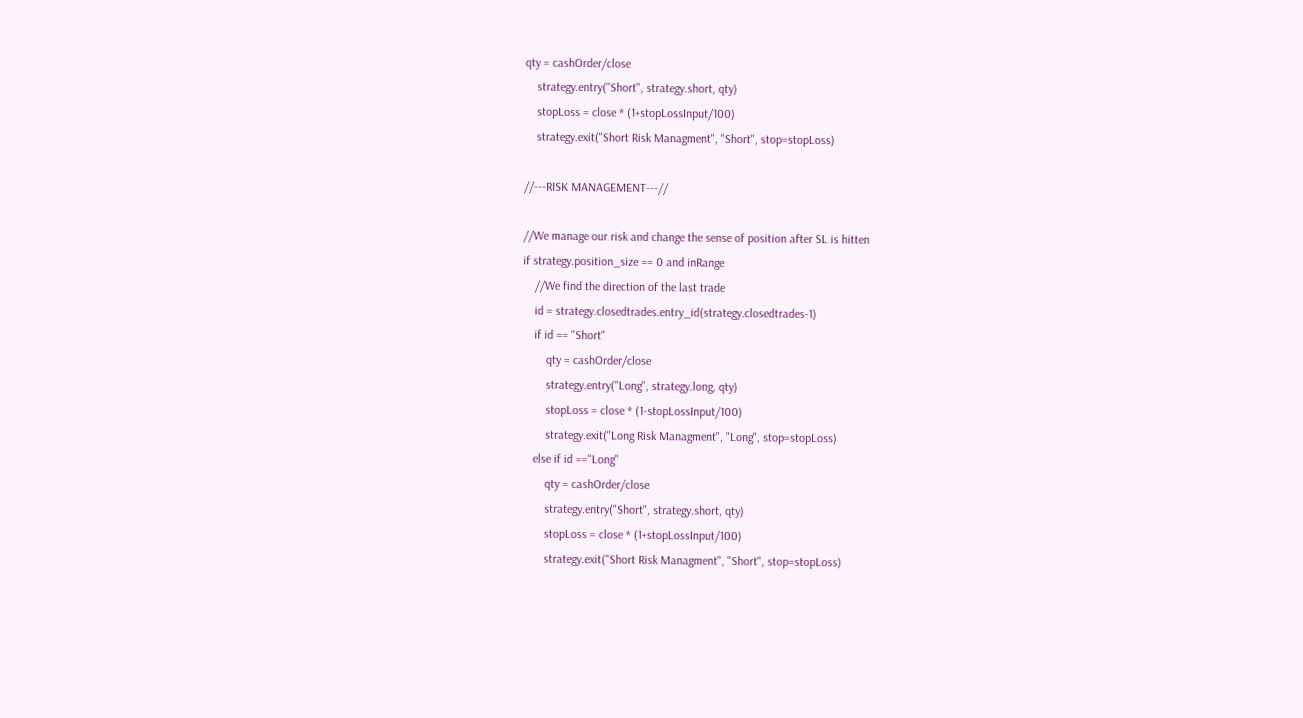qty = cashOrder/close
    strategy.entry("Short", strategy.short, qty)
    stopLoss = close * (1+stopLossInput/100)
    strategy.exit("Short Risk Managment", "Short", stop=stopLoss)

//---RISK MANAGEMENT---//

//We manage our risk and change the sense of position after SL is hitten
if strategy.position_size == 0 and inRange
    //We find the direction of the last trade
    id = strategy.closedtrades.entry_id(strategy.closedtrades-1)
    if id == "Short"
        qty = cashOrder/close
        strategy.entry("Long", strategy.long, qty)
        stopLoss = close * (1-stopLossInput/100)
        strategy.exit("Long Risk Managment", "Long", stop=stopLoss)
    else if id =="Long"
        qty = cashOrder/close
        strategy.entry("Short", strategy.short, qty)
        stopLoss = close * (1+stopLossInput/100)
        strategy.exit("Short Risk Managment", "Short", stop=stopLoss)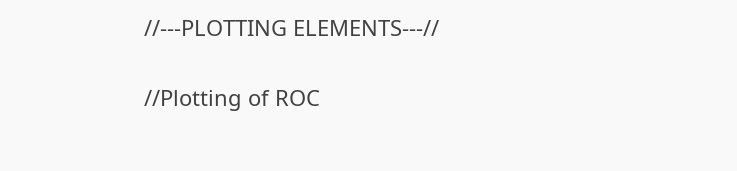//---PLOTTING ELEMENTS---//

//Plotting of ROC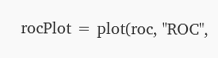rocPlot = plot(roc, "ROC",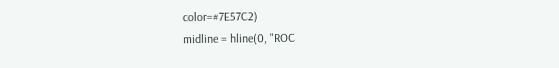color=#7E57C2)
midline = hline(0, "ROC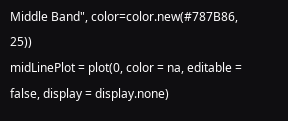Middle Band", color=color.new(#787B86, 25))
midLinePlot = plot(0, color = na, editable = false, display = display.none)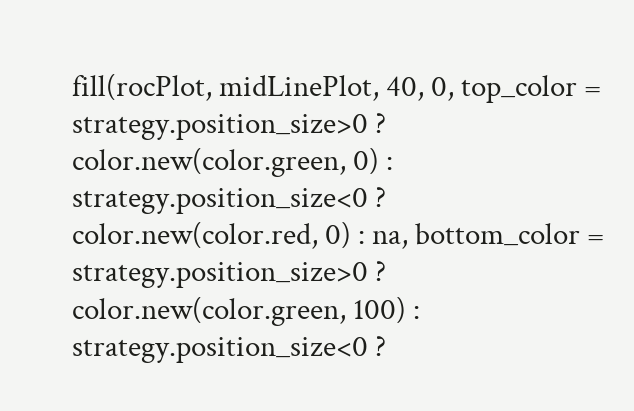fill(rocPlot, midLinePlot, 40, 0, top_color = strategy.position_size>0 ? color.new(color.green, 0) : strategy.position_size<0 ? color.new(color.red, 0) : na, bottom_color = strategy.position_size>0 ? color.new(color.green, 100) : strategy.position_size<0 ?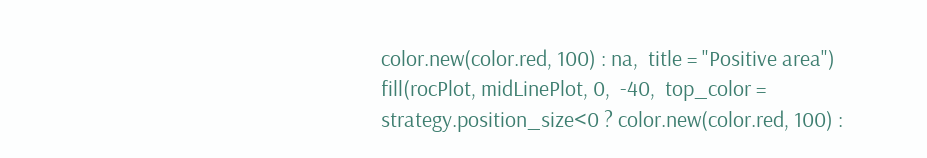color.new(color.red, 100) : na,  title = "Positive area")
fill(rocPlot, midLinePlot, 0,  -40,  top_color = strategy.position_size<0 ? color.new(color.red, 100) :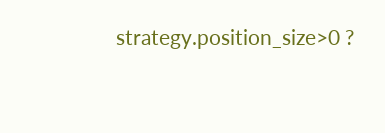strategy.position_size>0 ?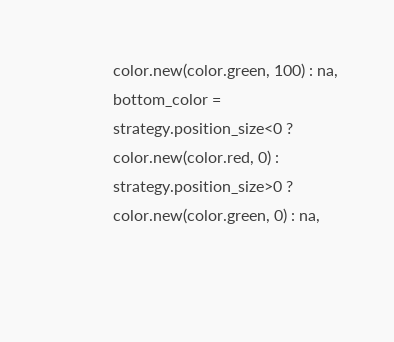color.new(color.green, 100) : na, bottom_color = strategy.position_size<0 ? color.new(color.red, 0) : strategy.position_size>0 ? color.new(color.green, 0) : na,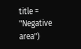title = "Negative area")